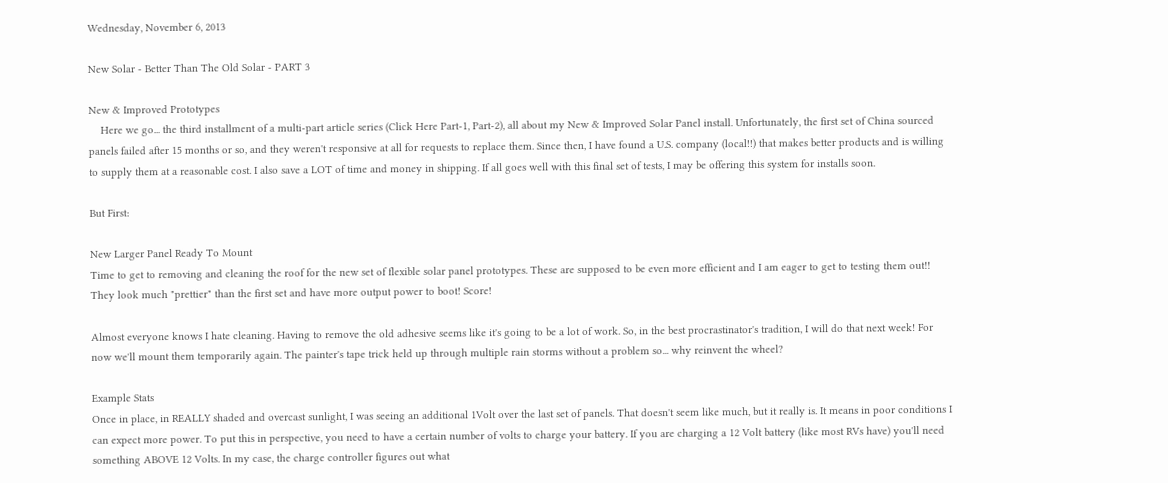Wednesday, November 6, 2013

New Solar - Better Than The Old Solar - PART 3

New & Improved Prototypes
    Here we go... the third installment of a multi-part article series (Click Here Part-1, Part-2), all about my New & Improved Solar Panel install. Unfortunately, the first set of China sourced panels failed after 15 months or so, and they weren't responsive at all for requests to replace them. Since then, I have found a U.S. company (local!!) that makes better products and is willing to supply them at a reasonable cost. I also save a LOT of time and money in shipping. If all goes well with this final set of tests, I may be offering this system for installs soon.

But First:

New Larger Panel Ready To Mount
Time to get to removing and cleaning the roof for the new set of flexible solar panel prototypes. These are supposed to be even more efficient and I am eager to get to testing them out!! They look much "prettier" than the first set and have more output power to boot! Score!

Almost everyone knows I hate cleaning. Having to remove the old adhesive seems like it's going to be a lot of work. So, in the best procrastinator's tradition, I will do that next week! For now we'll mount them temporarily again. The painter's tape trick held up through multiple rain storms without a problem so... why reinvent the wheel?

Example Stats
Once in place, in REALLY shaded and overcast sunlight, I was seeing an additional 1Volt over the last set of panels. That doesn't seem like much, but it really is. It means in poor conditions I can expect more power. To put this in perspective, you need to have a certain number of volts to charge your battery. If you are charging a 12 Volt battery (like most RVs have) you'll need something ABOVE 12 Volts. In my case, the charge controller figures out what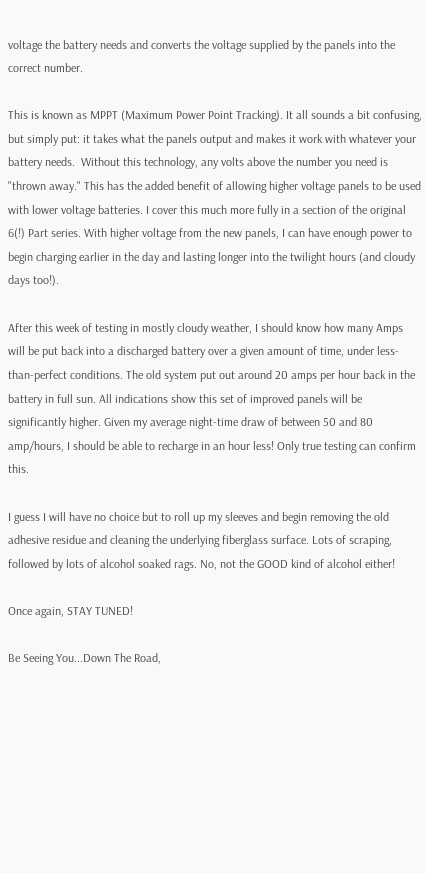voltage the battery needs and converts the voltage supplied by the panels into the correct number.

This is known as MPPT (Maximum Power Point Tracking). It all sounds a bit confusing, but simply put: it takes what the panels output and makes it work with whatever your battery needs.  Without this technology, any volts above the number you need is "thrown away." This has the added benefit of allowing higher voltage panels to be used with lower voltage batteries. I cover this much more fully in a section of the original 6(!) Part series. With higher voltage from the new panels, I can have enough power to begin charging earlier in the day and lasting longer into the twilight hours (and cloudy days too!).

After this week of testing in mostly cloudy weather, I should know how many Amps will be put back into a discharged battery over a given amount of time, under less-than-perfect conditions. The old system put out around 20 amps per hour back in the battery in full sun. All indications show this set of improved panels will be significantly higher. Given my average night-time draw of between 50 and 80 amp/hours, I should be able to recharge in an hour less! Only true testing can confirm this.

I guess I will have no choice but to roll up my sleeves and begin removing the old adhesive residue and cleaning the underlying fiberglass surface. Lots of scraping, followed by lots of alcohol soaked rags. No, not the GOOD kind of alcohol either!

Once again, STAY TUNED!

Be Seeing You...Down The Road,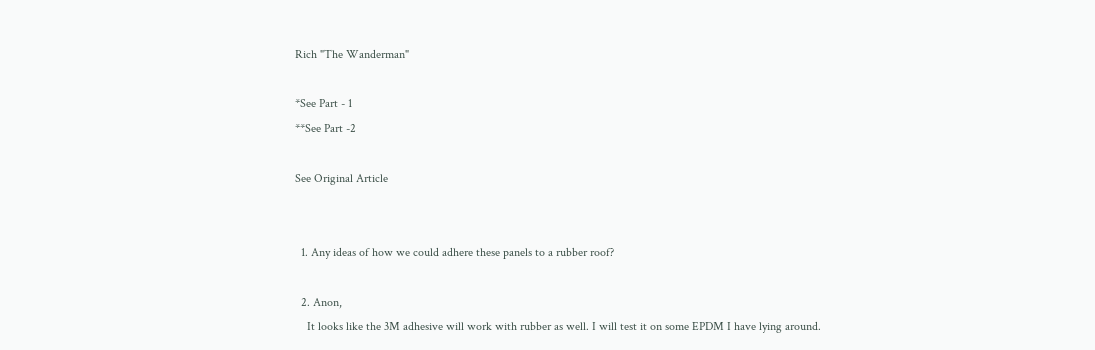Rich "The Wanderman"

*See Part - 1
**See Part -2

See Original Article


  1. Any ideas of how we could adhere these panels to a rubber roof?

  2. Anon,
    It looks like the 3M adhesive will work with rubber as well. I will test it on some EPDM I have lying around.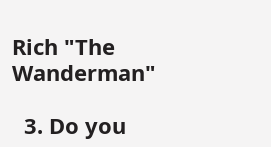Rich "The Wanderman"

  3. Do you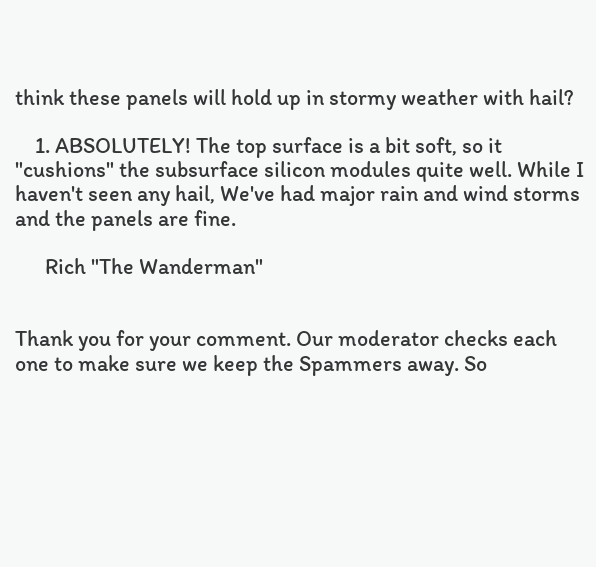think these panels will hold up in stormy weather with hail?

    1. ABSOLUTELY! The top surface is a bit soft, so it "cushions" the subsurface silicon modules quite well. While I haven't seen any hail, We've had major rain and wind storms and the panels are fine.

      Rich "The Wanderman"


Thank you for your comment. Our moderator checks each one to make sure we keep the Spammers away. So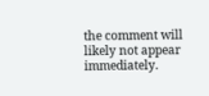the comment will likely not appear immediately.